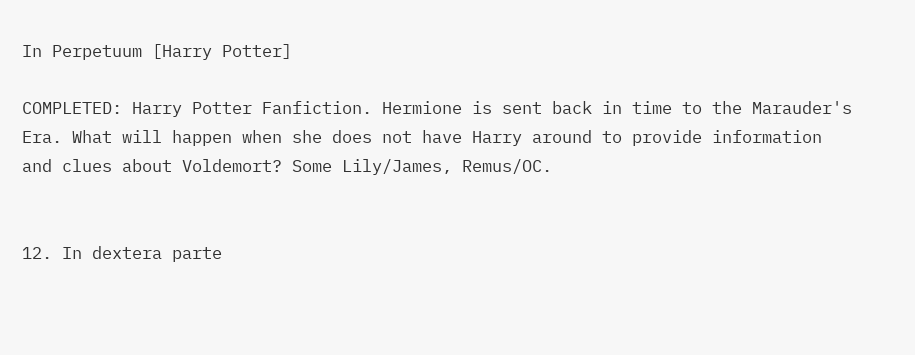In Perpetuum [Harry Potter]

COMPLETED: Harry Potter Fanfiction. Hermione is sent back in time to the Marauder's Era. What will happen when she does not have Harry around to provide information and clues about Voldemort? Some Lily/James, Remus/OC.


12. In dextera parte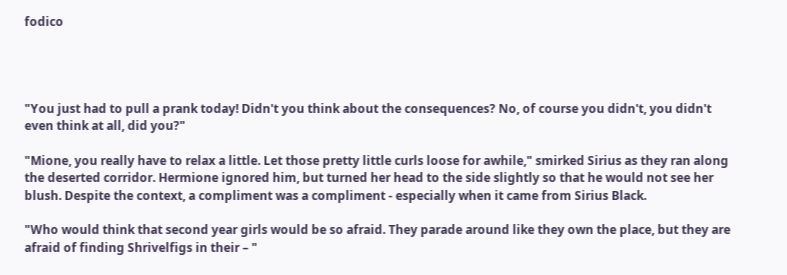fodico




"You just had to pull a prank today! Didn't you think about the consequences? No, of course you didn't, you didn't even think at all, did you?"

"Mione, you really have to relax a little. Let those pretty little curls loose for awhile," smirked Sirius as they ran along the deserted corridor. Hermione ignored him, but turned her head to the side slightly so that he would not see her blush. Despite the context, a compliment was a compliment - especially when it came from Sirius Black.

"Who would think that second year girls would be so afraid. They parade around like they own the place, but they are afraid of finding Shrivelfigs in their – "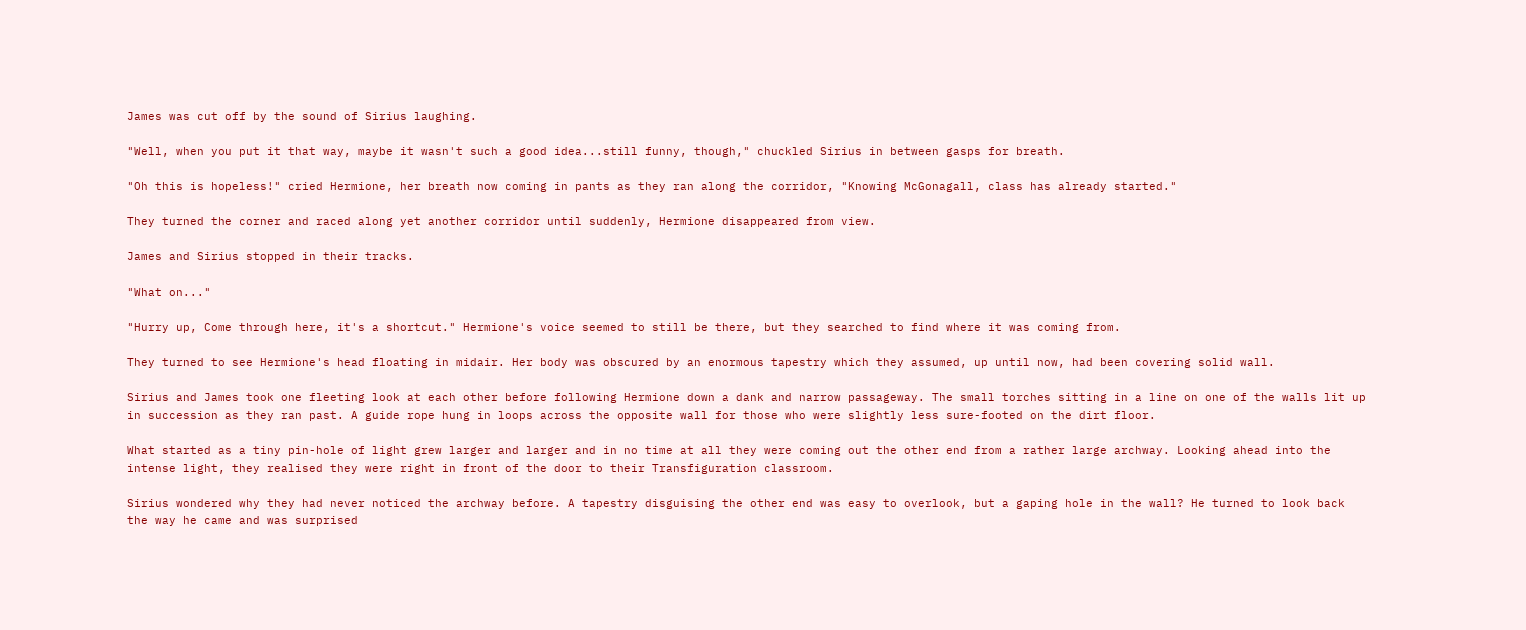James was cut off by the sound of Sirius laughing.

"Well, when you put it that way, maybe it wasn't such a good idea...still funny, though," chuckled Sirius in between gasps for breath.

"Oh this is hopeless!" cried Hermione, her breath now coming in pants as they ran along the corridor, "Knowing McGonagall, class has already started."

They turned the corner and raced along yet another corridor until suddenly, Hermione disappeared from view.

James and Sirius stopped in their tracks.

"What on..."

"Hurry up, Come through here, it's a shortcut." Hermione's voice seemed to still be there, but they searched to find where it was coming from.

They turned to see Hermione's head floating in midair. Her body was obscured by an enormous tapestry which they assumed, up until now, had been covering solid wall.

Sirius and James took one fleeting look at each other before following Hermione down a dank and narrow passageway. The small torches sitting in a line on one of the walls lit up in succession as they ran past. A guide rope hung in loops across the opposite wall for those who were slightly less sure-footed on the dirt floor.

What started as a tiny pin-hole of light grew larger and larger and in no time at all they were coming out the other end from a rather large archway. Looking ahead into the intense light, they realised they were right in front of the door to their Transfiguration classroom.

Sirius wondered why they had never noticed the archway before. A tapestry disguising the other end was easy to overlook, but a gaping hole in the wall? He turned to look back the way he came and was surprised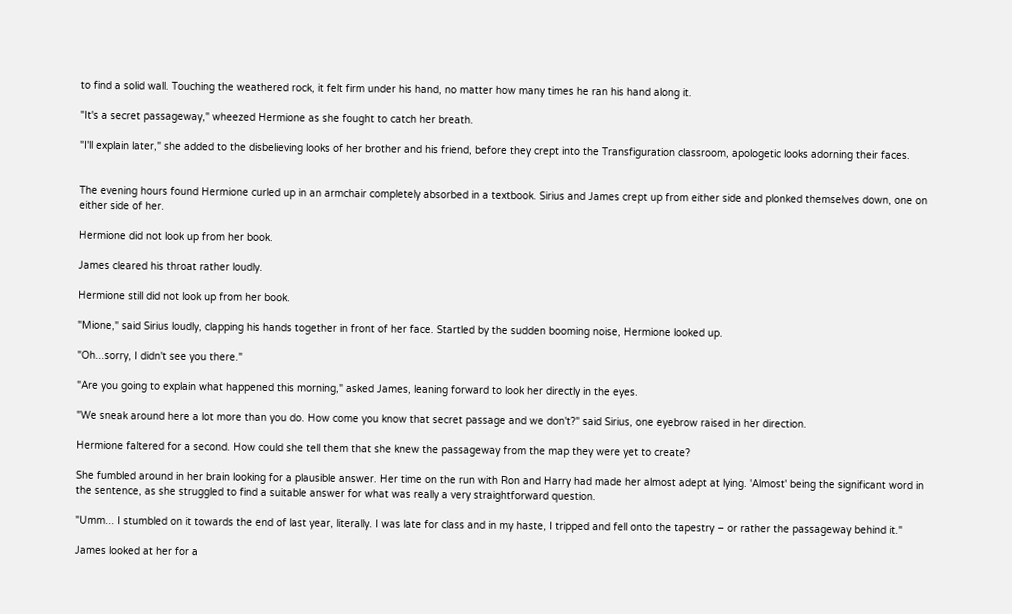to find a solid wall. Touching the weathered rock, it felt firm under his hand, no matter how many times he ran his hand along it.

"It's a secret passageway," wheezed Hermione as she fought to catch her breath.

"I'll explain later," she added to the disbelieving looks of her brother and his friend, before they crept into the Transfiguration classroom, apologetic looks adorning their faces.


The evening hours found Hermione curled up in an armchair completely absorbed in a textbook. Sirius and James crept up from either side and plonked themselves down, one on either side of her.

Hermione did not look up from her book.

James cleared his throat rather loudly.

Hermione still did not look up from her book.

"Mione," said Sirius loudly, clapping his hands together in front of her face. Startled by the sudden booming noise, Hermione looked up.

"Oh...sorry, I didn't see you there."

"Are you going to explain what happened this morning," asked James, leaning forward to look her directly in the eyes.

"We sneak around here a lot more than you do. How come you know that secret passage and we don't?" said Sirius, one eyebrow raised in her direction.

Hermione faltered for a second. How could she tell them that she knew the passageway from the map they were yet to create?

She fumbled around in her brain looking for a plausible answer. Her time on the run with Ron and Harry had made her almost adept at lying. 'Almost' being the significant word in the sentence, as she struggled to find a suitable answer for what was really a very straightforward question.

"Umm... I stumbled on it towards the end of last year, literally. I was late for class and in my haste, I tripped and fell onto the tapestry – or rather the passageway behind it."

James looked at her for a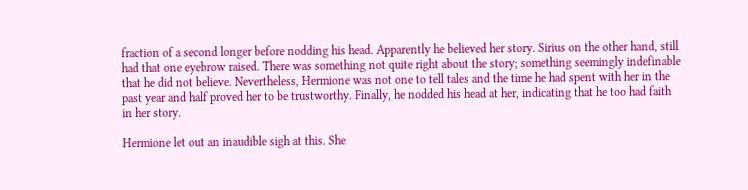fraction of a second longer before nodding his head. Apparently he believed her story. Sirius on the other hand, still had that one eyebrow raised. There was something not quite right about the story; something seemingly indefinable that he did not believe. Nevertheless, Hermione was not one to tell tales and the time he had spent with her in the past year and half proved her to be trustworthy. Finally, he nodded his head at her, indicating that he too had faith in her story.

Hermione let out an inaudible sigh at this. She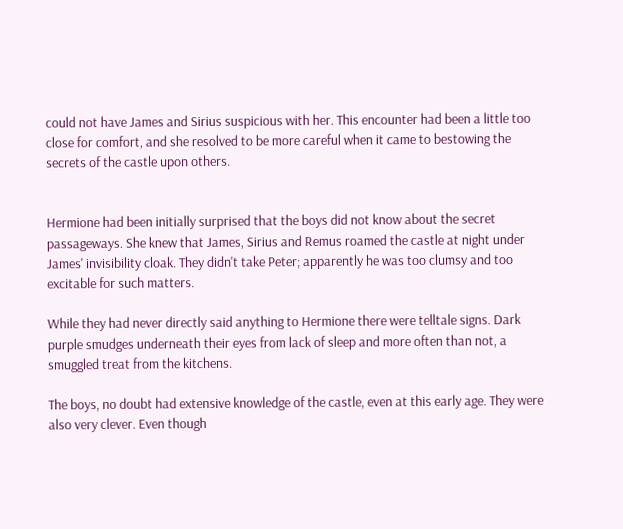could not have James and Sirius suspicious with her. This encounter had been a little too close for comfort, and she resolved to be more careful when it came to bestowing the secrets of the castle upon others.


Hermione had been initially surprised that the boys did not know about the secret passageways. She knew that James, Sirius and Remus roamed the castle at night under James' invisibility cloak. They didn't take Peter; apparently he was too clumsy and too excitable for such matters.

While they had never directly said anything to Hermione there were telltale signs. Dark purple smudges underneath their eyes from lack of sleep and more often than not, a smuggled treat from the kitchens.

The boys, no doubt had extensive knowledge of the castle, even at this early age. They were also very clever. Even though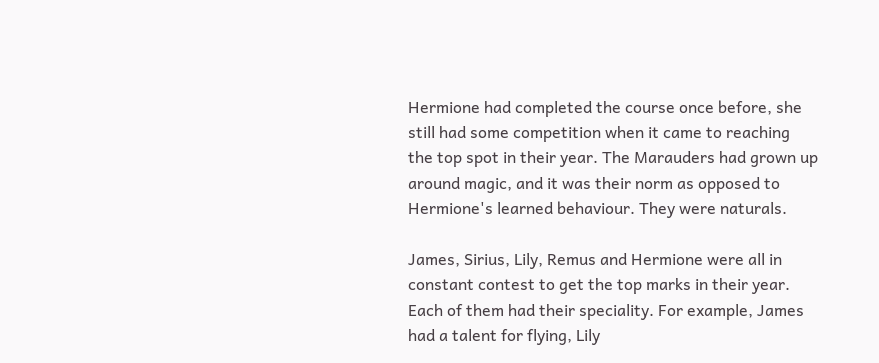Hermione had completed the course once before, she still had some competition when it came to reaching the top spot in their year. The Marauders had grown up around magic, and it was their norm as opposed to Hermione's learned behaviour. They were naturals.

James, Sirius, Lily, Remus and Hermione were all in constant contest to get the top marks in their year. Each of them had their speciality. For example, James had a talent for flying, Lily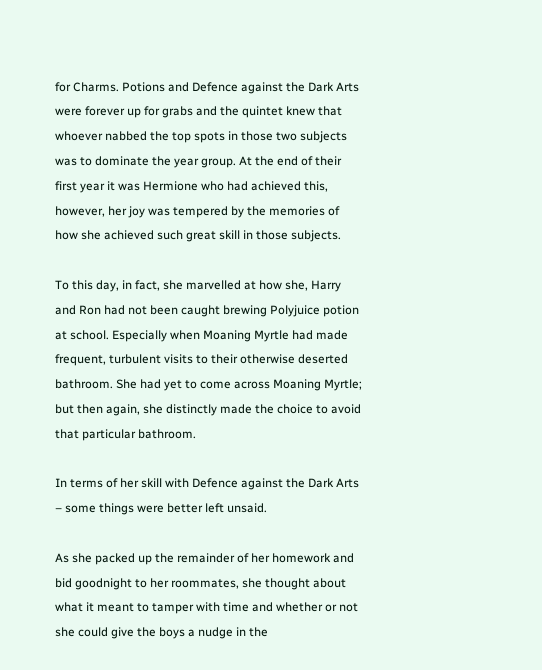for Charms. Potions and Defence against the Dark Arts were forever up for grabs and the quintet knew that whoever nabbed the top spots in those two subjects was to dominate the year group. At the end of their first year it was Hermione who had achieved this, however, her joy was tempered by the memories of how she achieved such great skill in those subjects.

To this day, in fact, she marvelled at how she, Harry and Ron had not been caught brewing Polyjuice potion at school. Especially when Moaning Myrtle had made frequent, turbulent visits to their otherwise deserted bathroom. She had yet to come across Moaning Myrtle; but then again, she distinctly made the choice to avoid that particular bathroom.

In terms of her skill with Defence against the Dark Arts – some things were better left unsaid.

As she packed up the remainder of her homework and bid goodnight to her roommates, she thought about what it meant to tamper with time and whether or not she could give the boys a nudge in the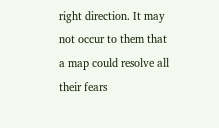right direction. It may not occur to them that a map could resolve all their fears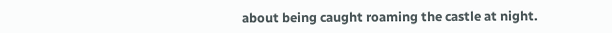about being caught roaming the castle at night.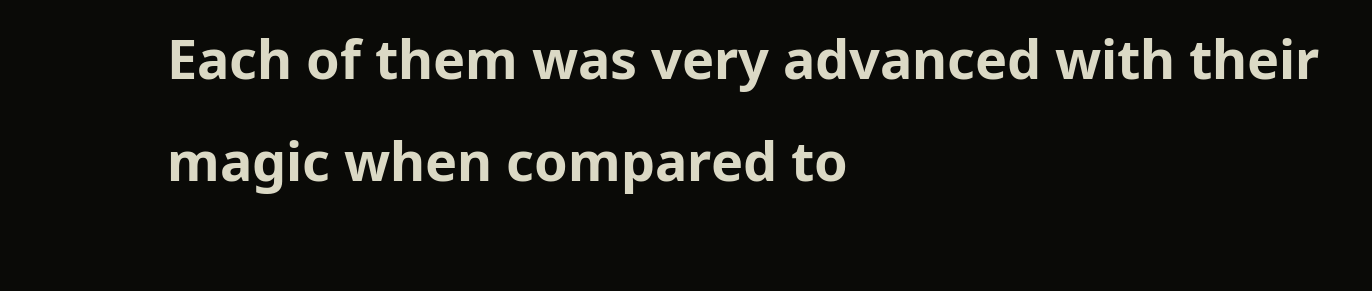Each of them was very advanced with their magic when compared to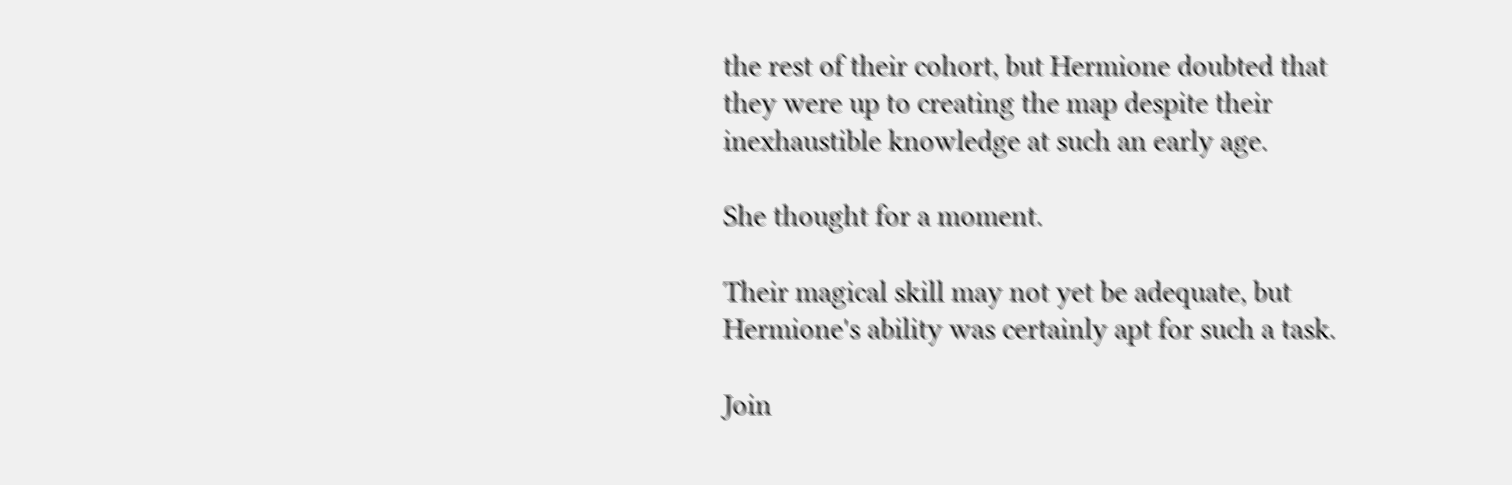the rest of their cohort, but Hermione doubted that they were up to creating the map despite their inexhaustible knowledge at such an early age.

She thought for a moment.

Their magical skill may not yet be adequate, but Hermione's ability was certainly apt for such a task.

Join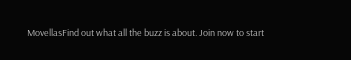MovellasFind out what all the buzz is about. Join now to start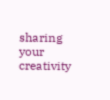sharing your creativity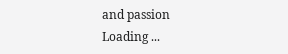and passion
Loading ...